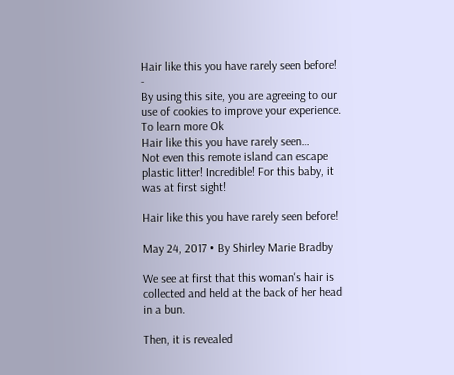Hair like this you have rarely seen before! -
By using this site, you are agreeing to our use of cookies to improve your experience. To learn more Ok
Hair like this you have rarely seen…
Not even this remote island can escape plastic litter! Incredible! For this baby, it was at first sight!

Hair like this you have rarely seen before!

May 24, 2017 • By Shirley Marie Bradby

We see at first that this woman's hair is collected and held at the back of her head in a bun.

Then, it is revealed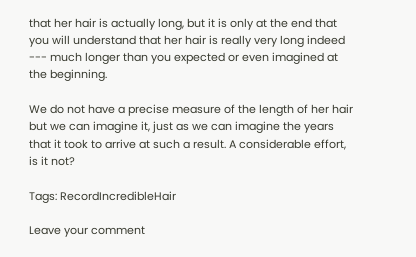that her hair is actually long, but it is only at the end that you will understand that her hair is really very long indeed --- much longer than you expected or even imagined at the beginning.

We do not have a precise measure of the length of her hair but we can imagine it, just as we can imagine the years that it took to arrive at such a result. A considerable effort, is it not?

Tags: RecordIncredibleHair

Leave your comment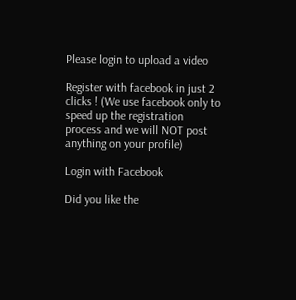Please login to upload a video

Register with facebook in just 2 clicks ! (We use facebook only to speed up the registration process and we will NOT post anything on your profile)

Login with Facebook

Did you like the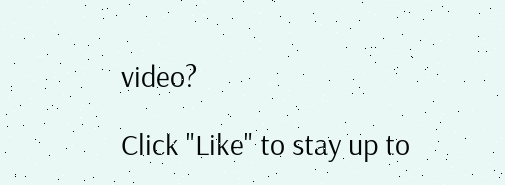video?

Click "Like" to stay up to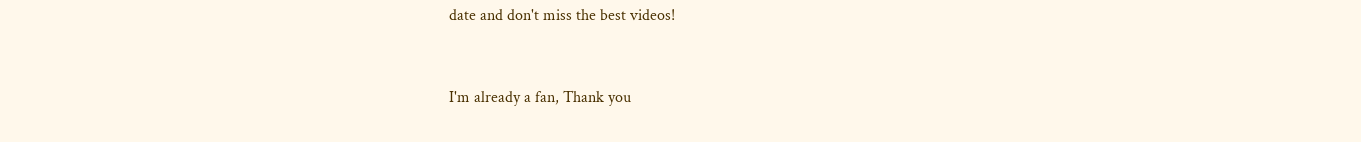date and don't miss the best videos!


I'm already a fan, Thank you